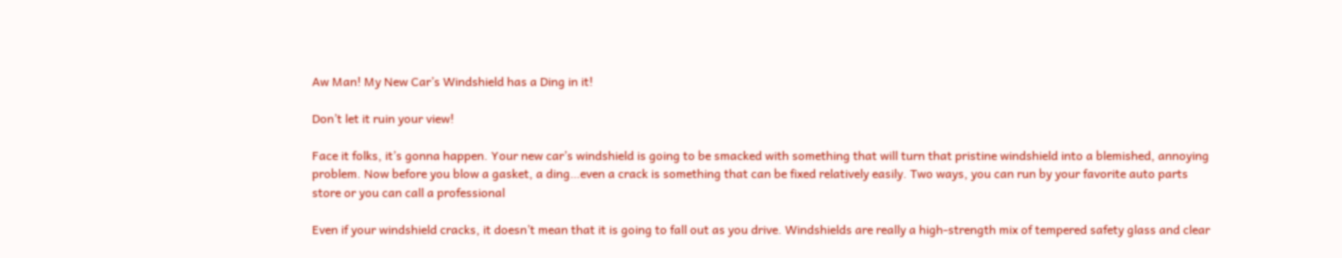Aw Man! My New Car’s Windshield has a Ding in it!

Don’t let it ruin your view!

Face it folks, it’s gonna happen. Your new car’s windshield is going to be smacked with something that will turn that pristine windshield into a blemished, annoying problem. Now before you blow a gasket, a ding…even a crack is something that can be fixed relatively easily. Two ways, you can run by your favorite auto parts store or you can call a professional

Even if your windshield cracks, it doesn’t mean that it is going to fall out as you drive. Windshields are really a high-strength mix of tempered safety glass and clear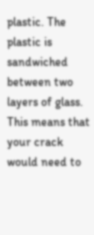plastic. The plastic is sandwiched between two layers of glass. This means that your crack would need to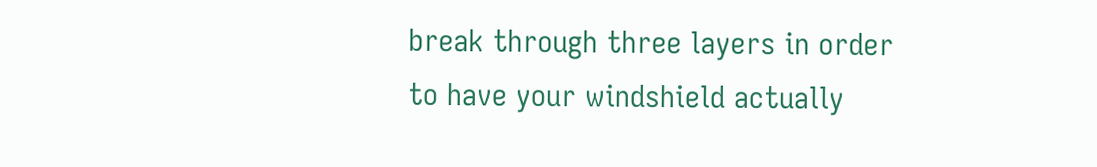break through three layers in order to have your windshield actually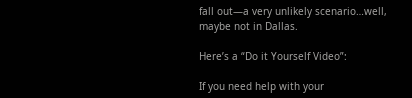fall out—a very unlikely scenario…well, maybe not in Dallas.

Here’s a “Do it Yourself Video”:

If you need help with your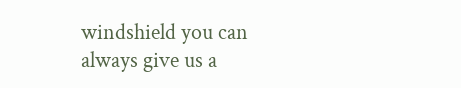windshield you can always give us a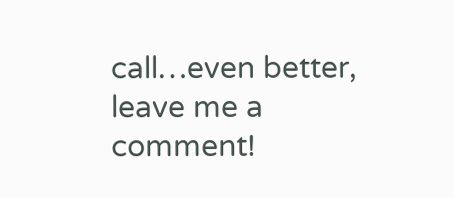call…even better, leave me a comment!